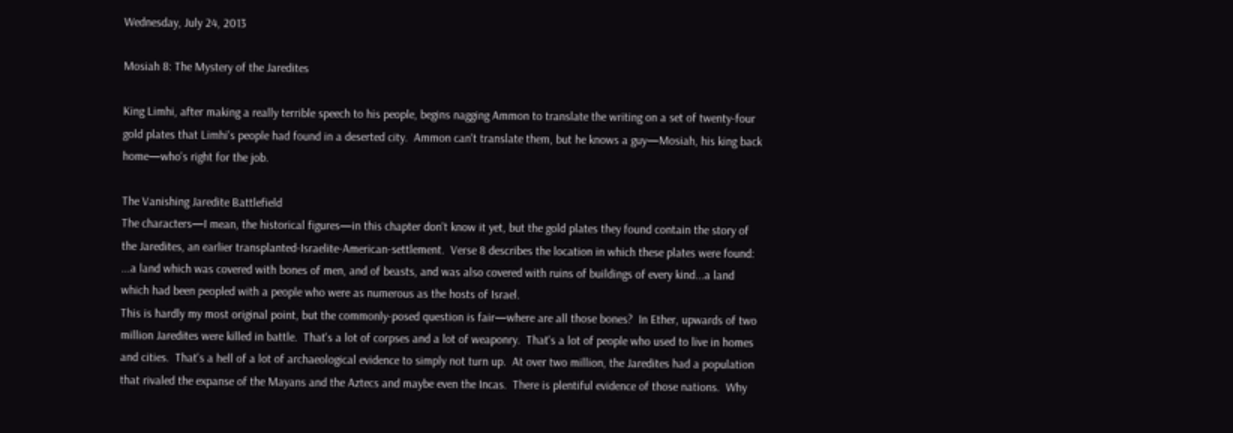Wednesday, July 24, 2013

Mosiah 8: The Mystery of the Jaredites

King Limhi, after making a really terrible speech to his people, begins nagging Ammon to translate the writing on a set of twenty-four gold plates that Limhi's people had found in a deserted city.  Ammon can't translate them, but he knows a guy—Mosiah, his king back home—who's right for the job.

The Vanishing Jaredite Battlefield
The characters—I mean, the historical figures—in this chapter don't know it yet, but the gold plates they found contain the story of the Jaredites, an earlier transplanted-Israelite-American-settlement.  Verse 8 describes the location in which these plates were found:
...a land which was covered with bones of men, and of beasts, and was also covered with ruins of buildings of every kind...a land which had been peopled with a people who were as numerous as the hosts of Israel.
This is hardly my most original point, but the commonly-posed question is fair—where are all those bones?  In Ether, upwards of two million Jaredites were killed in battle.  That's a lot of corpses and a lot of weaponry.  That's a lot of people who used to live in homes and cities.  That's a hell of a lot of archaeological evidence to simply not turn up.  At over two million, the Jaredites had a population that rivaled the expanse of the Mayans and the Aztecs and maybe even the Incas.  There is plentiful evidence of those nations.  Why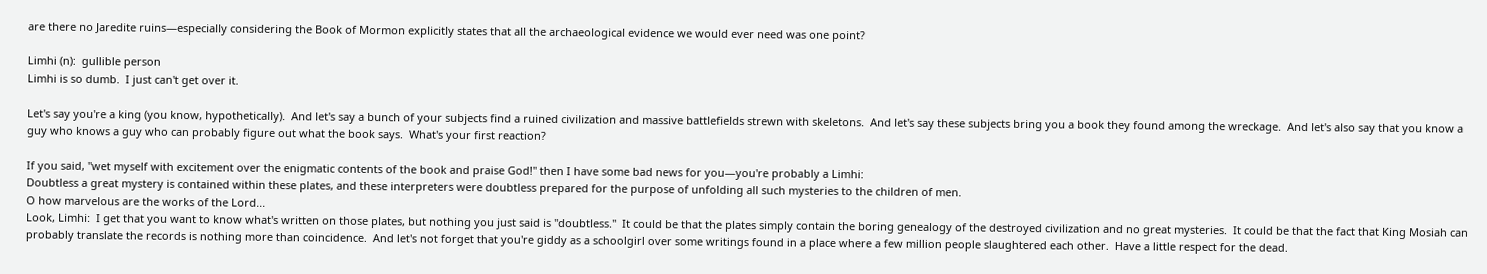are there no Jaredite ruins—especially considering the Book of Mormon explicitly states that all the archaeological evidence we would ever need was one point?

Limhi (n):  gullible person
Limhi is so dumb.  I just can't get over it.

Let's say you're a king (you know, hypothetically).  And let's say a bunch of your subjects find a ruined civilization and massive battlefields strewn with skeletons.  And let's say these subjects bring you a book they found among the wreckage.  And let's also say that you know a guy who knows a guy who can probably figure out what the book says.  What's your first reaction?

If you said, "wet myself with excitement over the enigmatic contents of the book and praise God!" then I have some bad news for you—you're probably a Limhi:
Doubtless a great mystery is contained within these plates, and these interpreters were doubtless prepared for the purpose of unfolding all such mysteries to the children of men.
O how marvelous are the works of the Lord...
Look, Limhi:  I get that you want to know what's written on those plates, but nothing you just said is "doubtless."  It could be that the plates simply contain the boring genealogy of the destroyed civilization and no great mysteries.  It could be that the fact that King Mosiah can probably translate the records is nothing more than coincidence.  And let's not forget that you're giddy as a schoolgirl over some writings found in a place where a few million people slaughtered each other.  Have a little respect for the dead.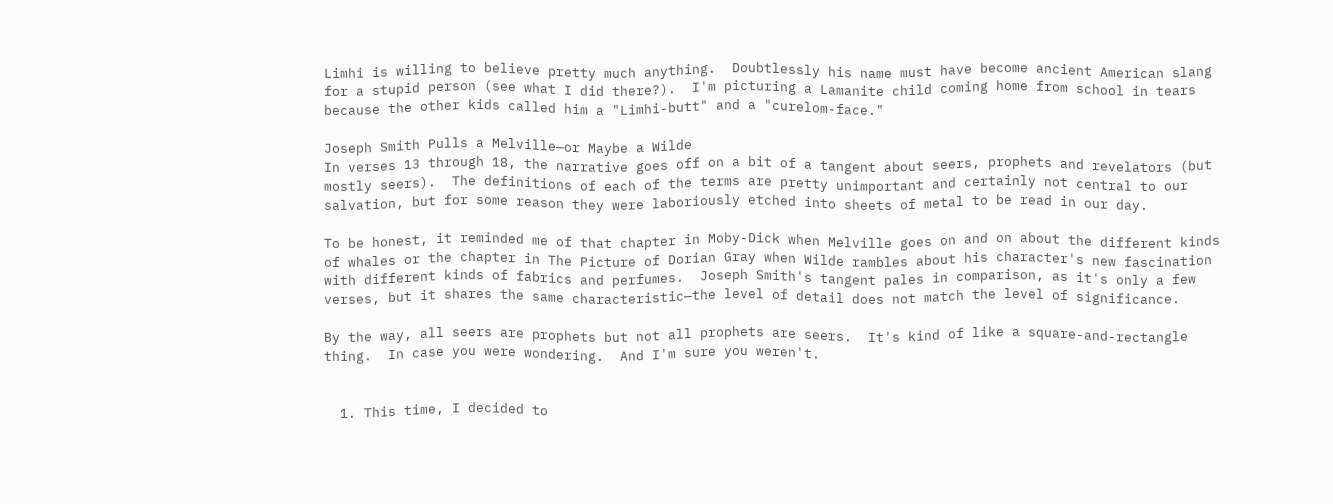Limhi is willing to believe pretty much anything.  Doubtlessly his name must have become ancient American slang for a stupid person (see what I did there?).  I'm picturing a Lamanite child coming home from school in tears because the other kids called him a "Limhi-butt" and a "curelom-face."

Joseph Smith Pulls a Melville—or Maybe a Wilde
In verses 13 through 18, the narrative goes off on a bit of a tangent about seers, prophets and revelators (but mostly seers).  The definitions of each of the terms are pretty unimportant and certainly not central to our salvation, but for some reason they were laboriously etched into sheets of metal to be read in our day.

To be honest, it reminded me of that chapter in Moby-Dick when Melville goes on and on about the different kinds of whales or the chapter in The Picture of Dorian Gray when Wilde rambles about his character's new fascination with different kinds of fabrics and perfumes.  Joseph Smith's tangent pales in comparison, as it's only a few verses, but it shares the same characteristic—the level of detail does not match the level of significance.

By the way, all seers are prophets but not all prophets are seers.  It's kind of like a square-and-rectangle thing.  In case you were wondering.  And I'm sure you weren't.


  1. This time, I decided to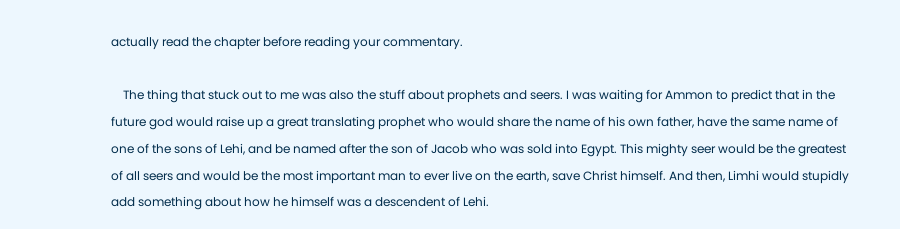actually read the chapter before reading your commentary.

    The thing that stuck out to me was also the stuff about prophets and seers. I was waiting for Ammon to predict that in the future god would raise up a great translating prophet who would share the name of his own father, have the same name of one of the sons of Lehi, and be named after the son of Jacob who was sold into Egypt. This mighty seer would be the greatest of all seers and would be the most important man to ever live on the earth, save Christ himself. And then, Limhi would stupidly add something about how he himself was a descendent of Lehi.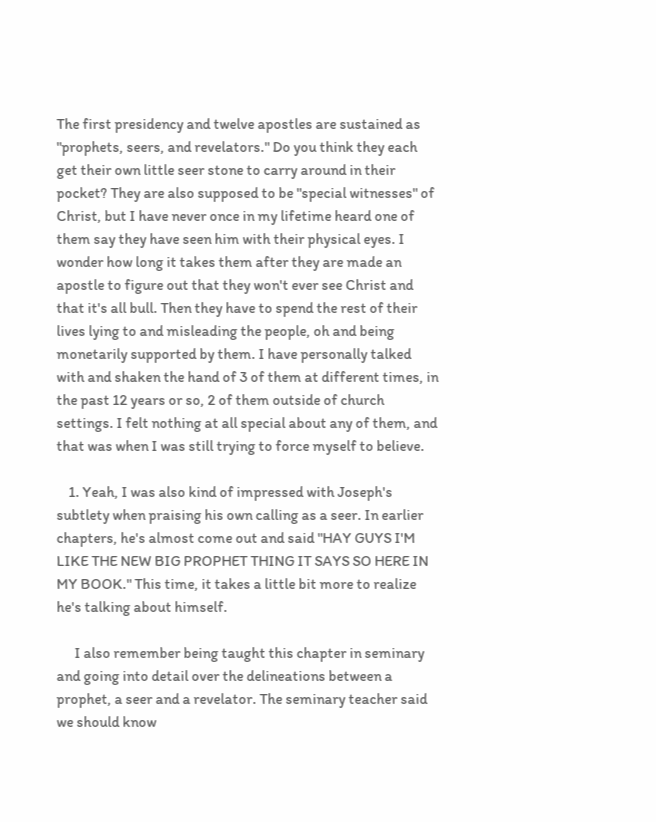The first presidency and twelve apostles are sustained as "prophets, seers, and revelators." Do you think they each get their own little seer stone to carry around in their pocket? They are also supposed to be "special witnesses" of Christ, but I have never once in my lifetime heard one of them say they have seen him with their physical eyes. I wonder how long it takes them after they are made an apostle to figure out that they won't ever see Christ and that it's all bull. Then they have to spend the rest of their lives lying to and misleading the people, oh and being monetarily supported by them. I have personally talked with and shaken the hand of 3 of them at different times, in the past 12 years or so, 2 of them outside of church settings. I felt nothing at all special about any of them, and that was when I was still trying to force myself to believe.

    1. Yeah, I was also kind of impressed with Joseph's subtlety when praising his own calling as a seer. In earlier chapters, he's almost come out and said "HAY GUYS I'M LIKE THE NEW BIG PROPHET THING IT SAYS SO HERE IN MY BOOK." This time, it takes a little bit more to realize he's talking about himself.

      I also remember being taught this chapter in seminary and going into detail over the delineations between a prophet, a seer and a revelator. The seminary teacher said we should know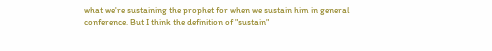what we're sustaining the prophet for when we sustain him in general conference. But I think the definition of "sustain"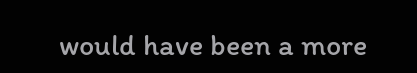would have been a more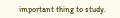important thing to study.